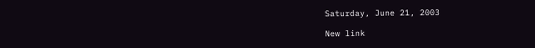Saturday, June 21, 2003

New link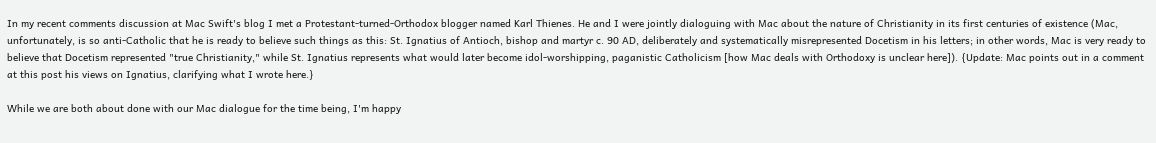In my recent comments discussion at Mac Swift's blog I met a Protestant-turned-Orthodox blogger named Karl Thienes. He and I were jointly dialoguing with Mac about the nature of Christianity in its first centuries of existence (Mac, unfortunately, is so anti-Catholic that he is ready to believe such things as this: St. Ignatius of Antioch, bishop and martyr c. 90 AD, deliberately and systematically misrepresented Docetism in his letters; in other words, Mac is very ready to believe that Docetism represented "true Christianity," while St. Ignatius represents what would later become idol-worshipping, paganistic Catholicism [how Mac deals with Orthodoxy is unclear here]). {Update: Mac points out in a comment at this post his views on Ignatius, clarifying what I wrote here.}

While we are both about done with our Mac dialogue for the time being, I'm happy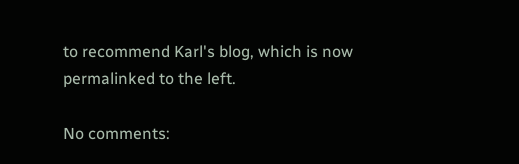to recommend Karl's blog, which is now permalinked to the left.

No comments: